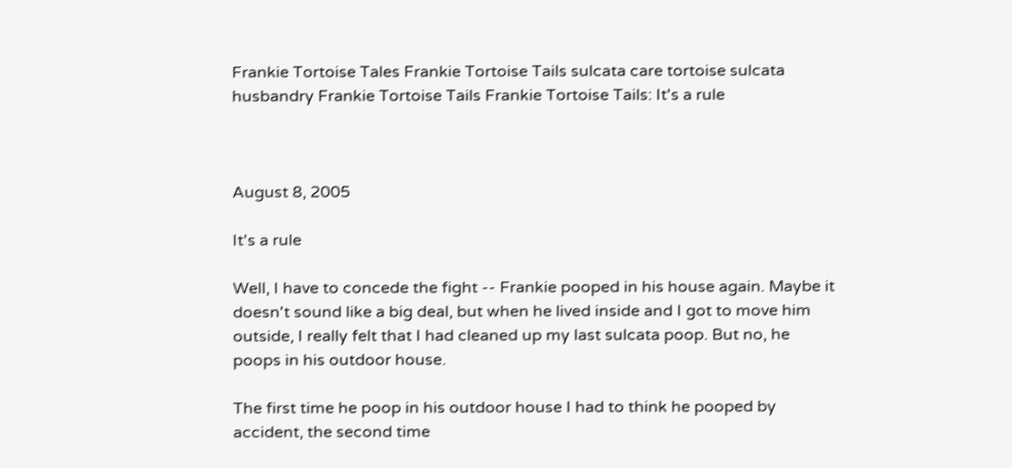Frankie Tortoise Tales Frankie Tortoise Tails sulcata care tortoise sulcata husbandry Frankie Tortoise Tails Frankie Tortoise Tails: It's a rule



August 8, 2005

It's a rule

Well, I have to concede the fight -- Frankie pooped in his house again. Maybe it doesn't sound like a big deal, but when he lived inside and I got to move him outside, I really felt that I had cleaned up my last sulcata poop. But no, he poops in his outdoor house.

The first time he poop in his outdoor house I had to think he pooped by accident, the second time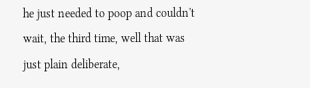he just needed to poop and couldn't wait, the third time, well that was just plain deliberate,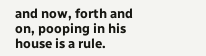and now, forth and on, pooping in his house is a rule.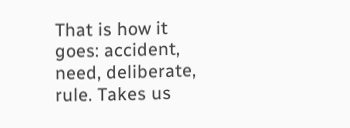That is how it goes: accident, need, deliberate, rule. Takes us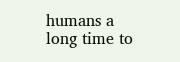humans a long time to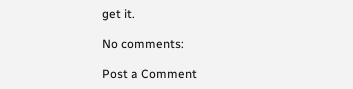get it.

No comments:

Post a Comment